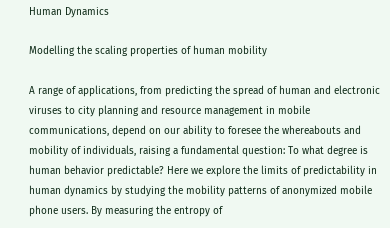Human Dynamics

Modelling the scaling properties of human mobility

A range of applications, from predicting the spread of human and electronic viruses to city planning and resource management in mobile communications, depend on our ability to foresee the whereabouts and mobility of individuals, raising a fundamental question: To what degree is human behavior predictable? Here we explore the limits of predictability in human dynamics by studying the mobility patterns of anonymized mobile phone users. By measuring the entropy of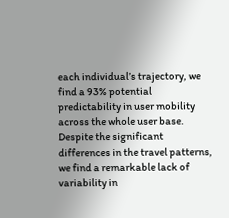each individual’s trajectory, we find a 93% potential predictability in user mobility across the whole user base. Despite the significant differences in the travel patterns, we find a remarkable lack of variability in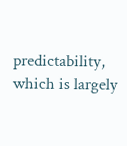predictability, which is largely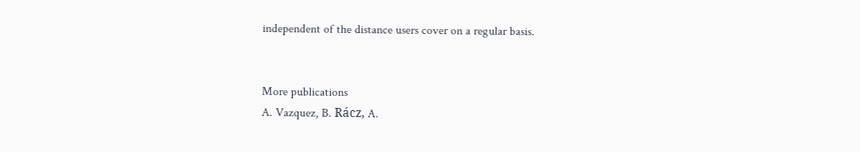independent of the distance users cover on a regular basis.


More publications
A. Vazquez, B. Rácz, A.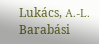Lukács, A.-L. Barabási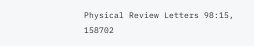Physical Review Letters 98:15, 158702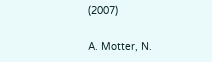(2007)

A. Motter, N.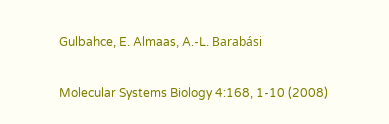Gulbahce, E. Almaas, A.-L. Barabási

Molecular Systems Biology 4:168, 1-10 (2008)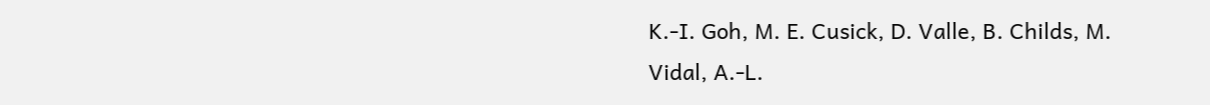K.-I. Goh, M. E. Cusick, D. Valle, B. Childs, M. Vidal, A.-L.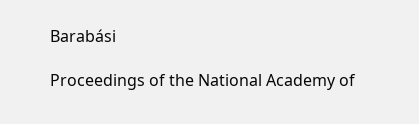Barabási

Proceedings of the National Academy of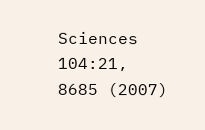Sciences 104:21, 8685 (2007)